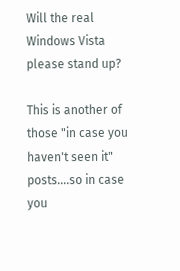Will the real Windows Vista please stand up?

This is another of those "in case you haven't seen it" posts....so in case you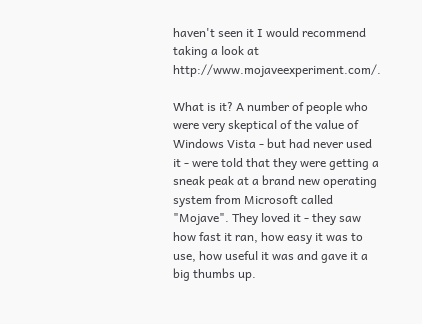haven't seen it I would recommend taking a look at http://www.mojaveexperiment.com/.

What is it? A number of people who were very skeptical of the value of Windows Vista - but had never used it - were told that they were getting a sneak peak at a brand new operating system from Microsoft called "Mojave". They loved it - they saw how fast it ran, how easy it was to use, how useful it was and gave it a big thumbs up.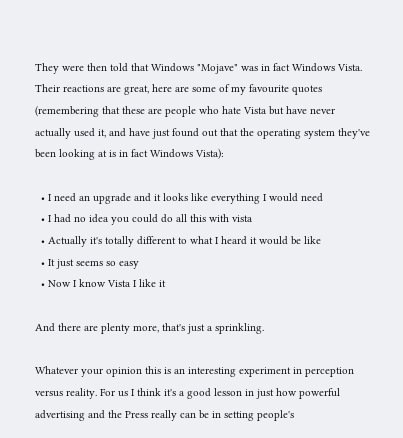They were then told that Windows "Mojave" was in fact Windows Vista. Their reactions are great, here are some of my favourite quotes (remembering that these are people who hate Vista but have never actually used it, and have just found out that the operating system they've been looking at is in fact Windows Vista):

  • I need an upgrade and it looks like everything I would need
  • I had no idea you could do all this with vista
  • Actually it's totally different to what I heard it would be like
  • It just seems so easy
  • Now I know Vista I like it

And there are plenty more, that's just a sprinkling.

Whatever your opinion this is an interesting experiment in perception versus reality. For us I think it's a good lesson in just how powerful advertising and the Press really can be in setting people's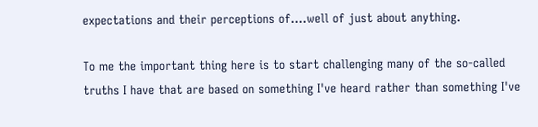expectations and their perceptions of....well of just about anything.

To me the important thing here is to start challenging many of the so-called truths I have that are based on something I've heard rather than something I've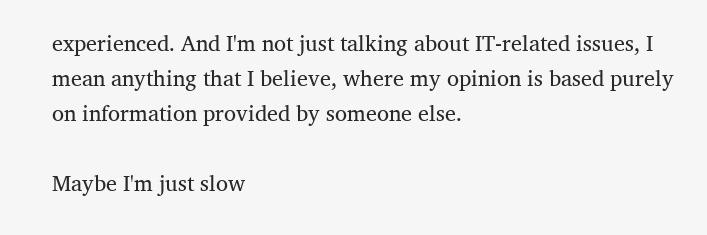experienced. And I'm not just talking about IT-related issues, I mean anything that I believe, where my opinion is based purely on information provided by someone else.

Maybe I'm just slow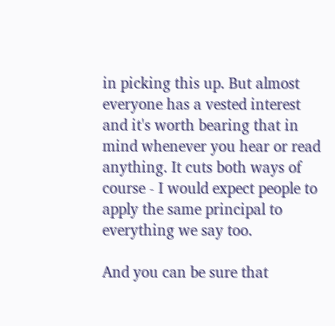in picking this up. But almost everyone has a vested interest and it's worth bearing that in mind whenever you hear or read anything. It cuts both ways of course - I would expect people to apply the same principal to everything we say too.

And you can be sure that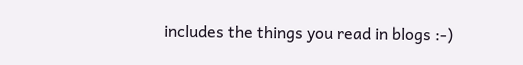includes the things you read in blogs :-)